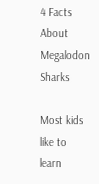4 Facts About Megalodon Sharks

Most kids like to learn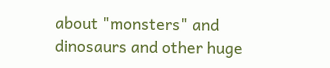about "monsters" and dinosaurs and other huge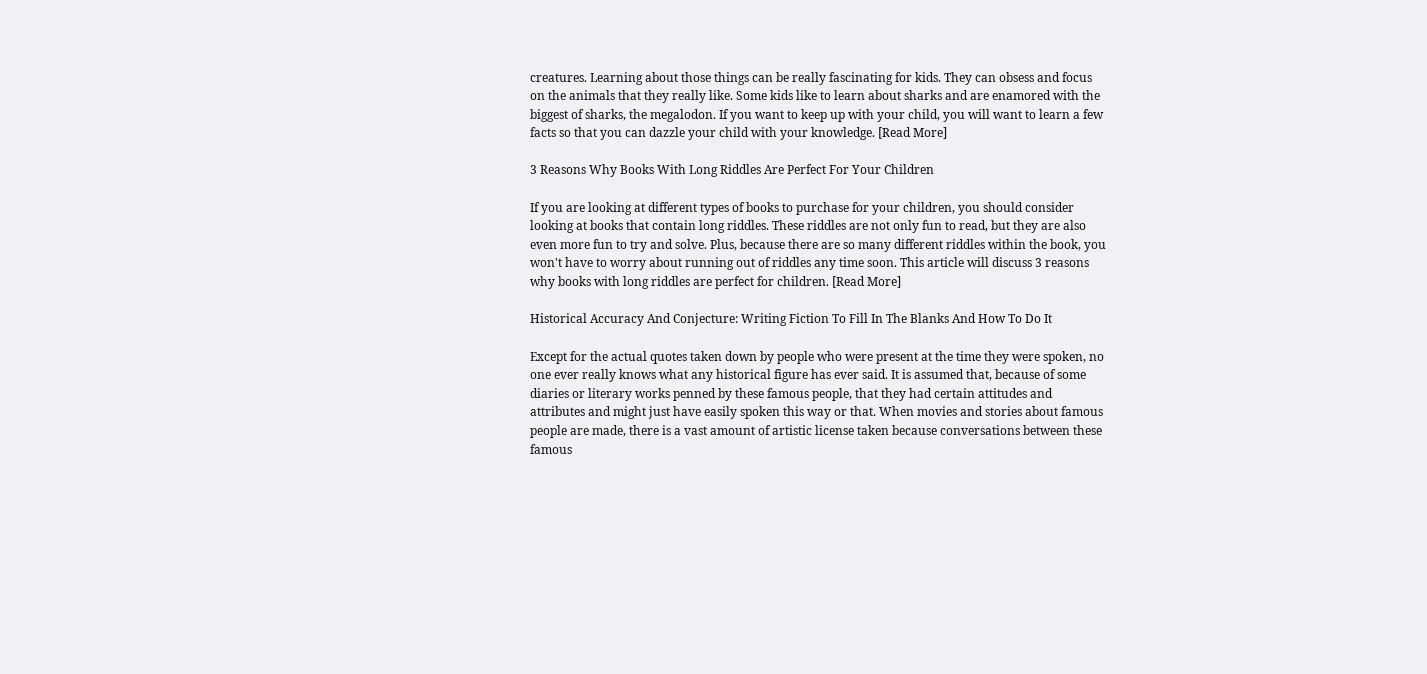creatures. Learning about those things can be really fascinating for kids. They can obsess and focus on the animals that they really like. Some kids like to learn about sharks and are enamored with the biggest of sharks, the megalodon. If you want to keep up with your child, you will want to learn a few facts so that you can dazzle your child with your knowledge. [Read More]

3 Reasons Why Books With Long Riddles Are Perfect For Your Children

If you are looking at different types of books to purchase for your children, you should consider looking at books that contain long riddles. These riddles are not only fun to read, but they are also even more fun to try and solve. Plus, because there are so many different riddles within the book, you won't have to worry about running out of riddles any time soon. This article will discuss 3 reasons why books with long riddles are perfect for children. [Read More]

Historical Accuracy And Conjecture: Writing Fiction To Fill In The Blanks And How To Do It

Except for the actual quotes taken down by people who were present at the time they were spoken, no one ever really knows what any historical figure has ever said. It is assumed that, because of some diaries or literary works penned by these famous people, that they had certain attitudes and attributes and might just have easily spoken this way or that. When movies and stories about famous people are made, there is a vast amount of artistic license taken because conversations between these famous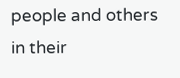people and others in their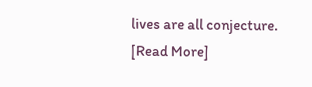lives are all conjecture. [Read More]